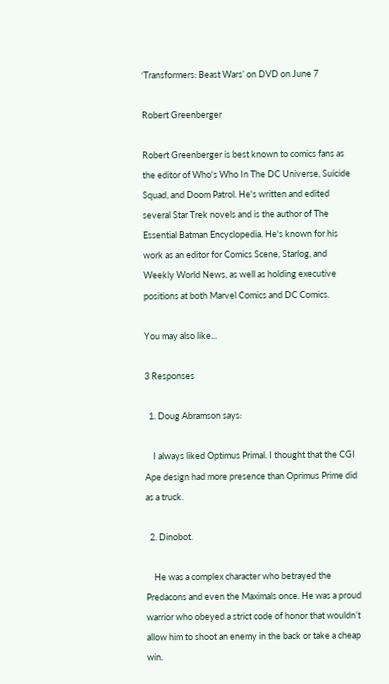‘Transformers: Beast Wars’ on DVD on June 7

Robert Greenberger

Robert Greenberger is best known to comics fans as the editor of Who's Who In The DC Universe, Suicide Squad, and Doom Patrol. He's written and edited several Star Trek novels and is the author of The Essential Batman Encyclopedia. He's known for his work as an editor for Comics Scene, Starlog, and Weekly World News, as well as holding executive positions at both Marvel Comics and DC Comics.

You may also like...

3 Responses

  1. Doug Abramson says:

    I always liked Optimus Primal. I thought that the CGI Ape design had more presence than Oprimus Prime did as a truck.

  2. Dinobot.

    He was a complex character who betrayed the Predacons and even the Maximals once. He was a proud warrior who obeyed a strict code of honor that wouldn’t allow him to shoot an enemy in the back or take a cheap win.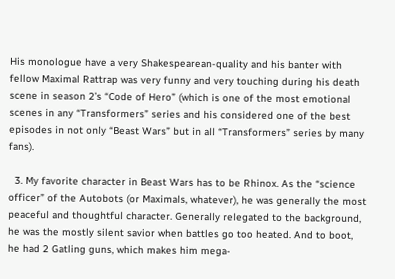His monologue have a very Shakespearean-quality and his banter with fellow Maximal Rattrap was very funny and very touching during his death scene in season 2’s “Code of Hero” (which is one of the most emotional scenes in any “Transformers” series and his considered one of the best episodes in not only “Beast Wars” but in all “Transformers” series by many fans).

  3. My favorite character in Beast Wars has to be Rhinox. As the “science officer” of the Autobots (or Maximals, whatever), he was generally the most peaceful and thoughtful character. Generally relegated to the background, he was the mostly silent savior when battles go too heated. And to boot, he had 2 Gatling guns, which makes him mega-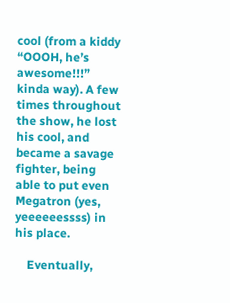cool (from a kiddy “OOOH, he’s awesome!!!” kinda way). A few times throughout the show, he lost his cool, and became a savage fighter, being able to put even Megatron (yes, yeeeeeessss) in his place.

    Eventually,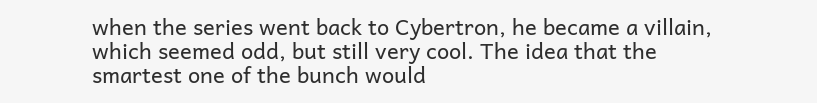when the series went back to Cybertron, he became a villain, which seemed odd, but still very cool. The idea that the smartest one of the bunch would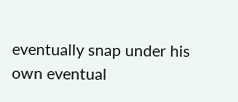eventually snap under his own eventual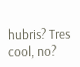hubris? Tres cool, no?